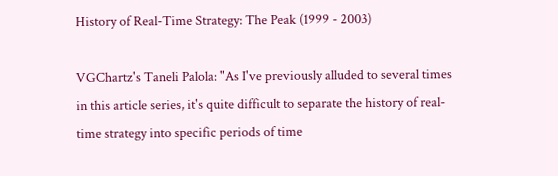History of Real-Time Strategy: The Peak (1999 - 2003)

VGChartz's Taneli Palola: "As I've previously alluded to several times in this article series, it's quite difficult to separate the history of real-time strategy into specific periods of time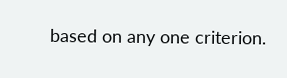based on any one criterion.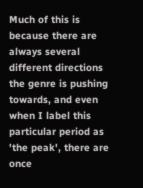Much of this is because there are always several different directions the genre is pushing towards, and even when I label this particular period as 'the peak', there are once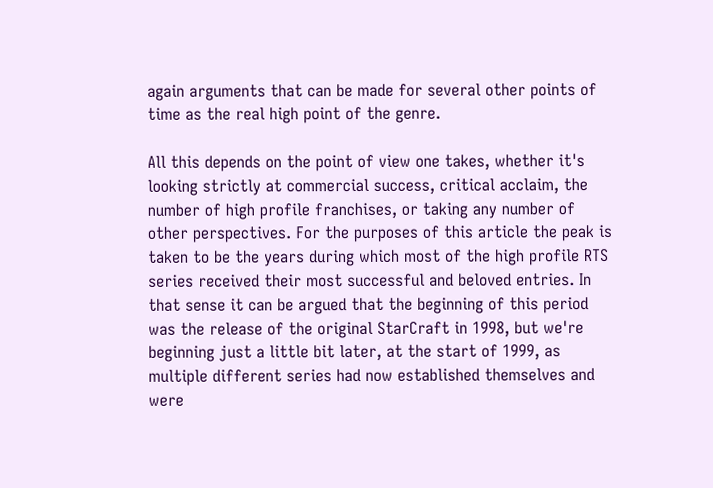again arguments that can be made for several other points of time as the real high point of the genre.

All this depends on the point of view one takes, whether it's looking strictly at commercial success, critical acclaim, the number of high profile franchises, or taking any number of other perspectives. For the purposes of this article the peak is taken to be the years during which most of the high profile RTS series received their most successful and beloved entries. In that sense it can be argued that the beginning of this period was the release of the original StarCraft in 1998, but we're beginning just a little bit later, at the start of 1999, as multiple different series had now established themselves and were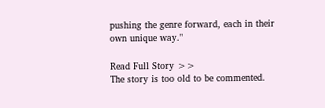pushing the genre forward, each in their own unique way."

Read Full Story >>
The story is too old to be commented.